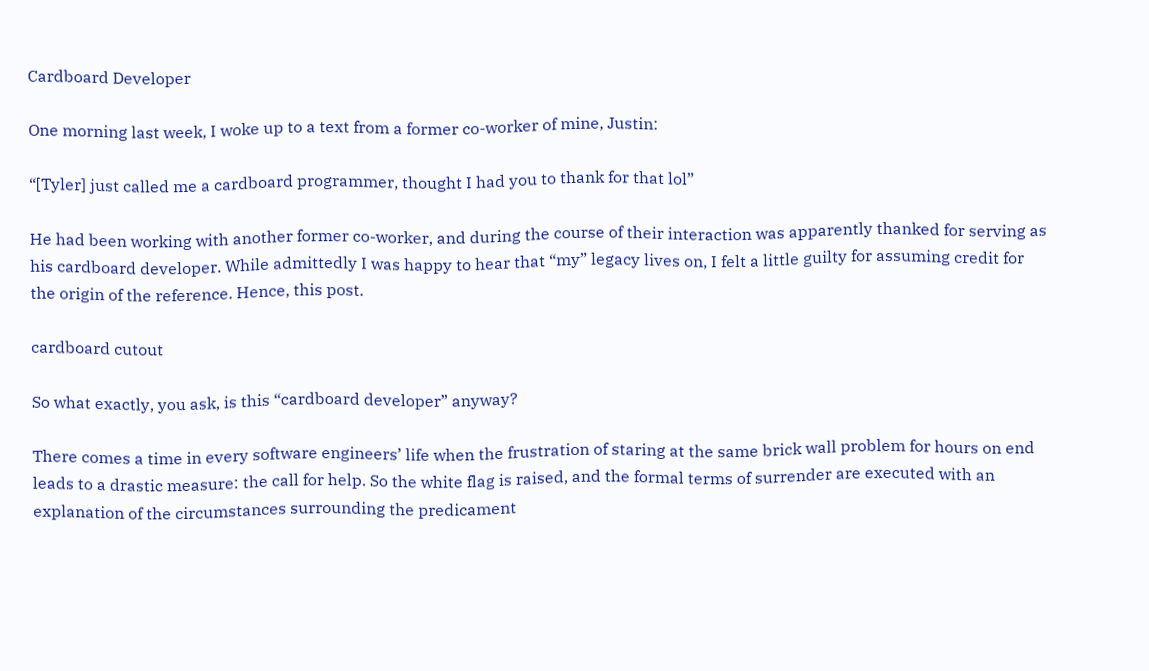Cardboard Developer

One morning last week, I woke up to a text from a former co-worker of mine, Justin:

“[Tyler] just called me a cardboard programmer, thought I had you to thank for that lol”

He had been working with another former co-worker, and during the course of their interaction was apparently thanked for serving as his cardboard developer. While admittedly I was happy to hear that “my” legacy lives on, I felt a little guilty for assuming credit for the origin of the reference. Hence, this post.

cardboard cutout

So what exactly, you ask, is this “cardboard developer” anyway?

There comes a time in every software engineers’ life when the frustration of staring at the same brick wall problem for hours on end leads to a drastic measure: the call for help. So the white flag is raised, and the formal terms of surrender are executed with an explanation of the circumstances surrounding the predicament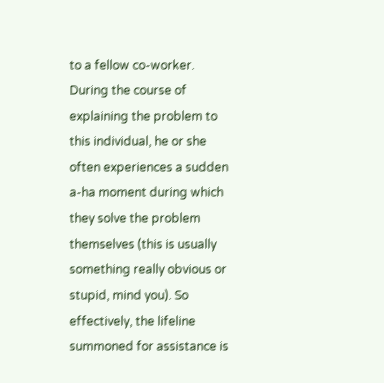to a fellow co-worker. During the course of explaining the problem to this individual, he or she often experiences a sudden a-ha moment during which they solve the problem themselves (this is usually something really obvious or stupid, mind you). So effectively, the lifeline summoned for assistance is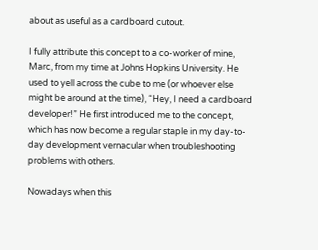about as useful as a cardboard cutout.

I fully attribute this concept to a co-worker of mine, Marc, from my time at Johns Hopkins University. He used to yell across the cube to me (or whoever else might be around at the time), “Hey, I need a cardboard developer!” He first introduced me to the concept, which has now become a regular staple in my day-to-day development vernacular when troubleshooting problems with others.

Nowadays when this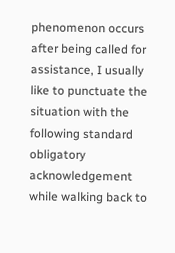phenomenon occurs after being called for assistance, I usually like to punctuate the situation with the following standard obligatory acknowledgement while walking back to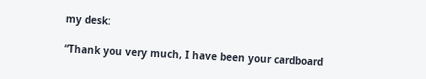my desk:

“Thank you very much, I have been your cardboard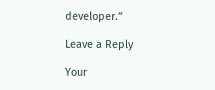developer.”

Leave a Reply

Your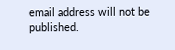email address will not be published.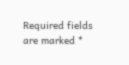Required fields are marked *